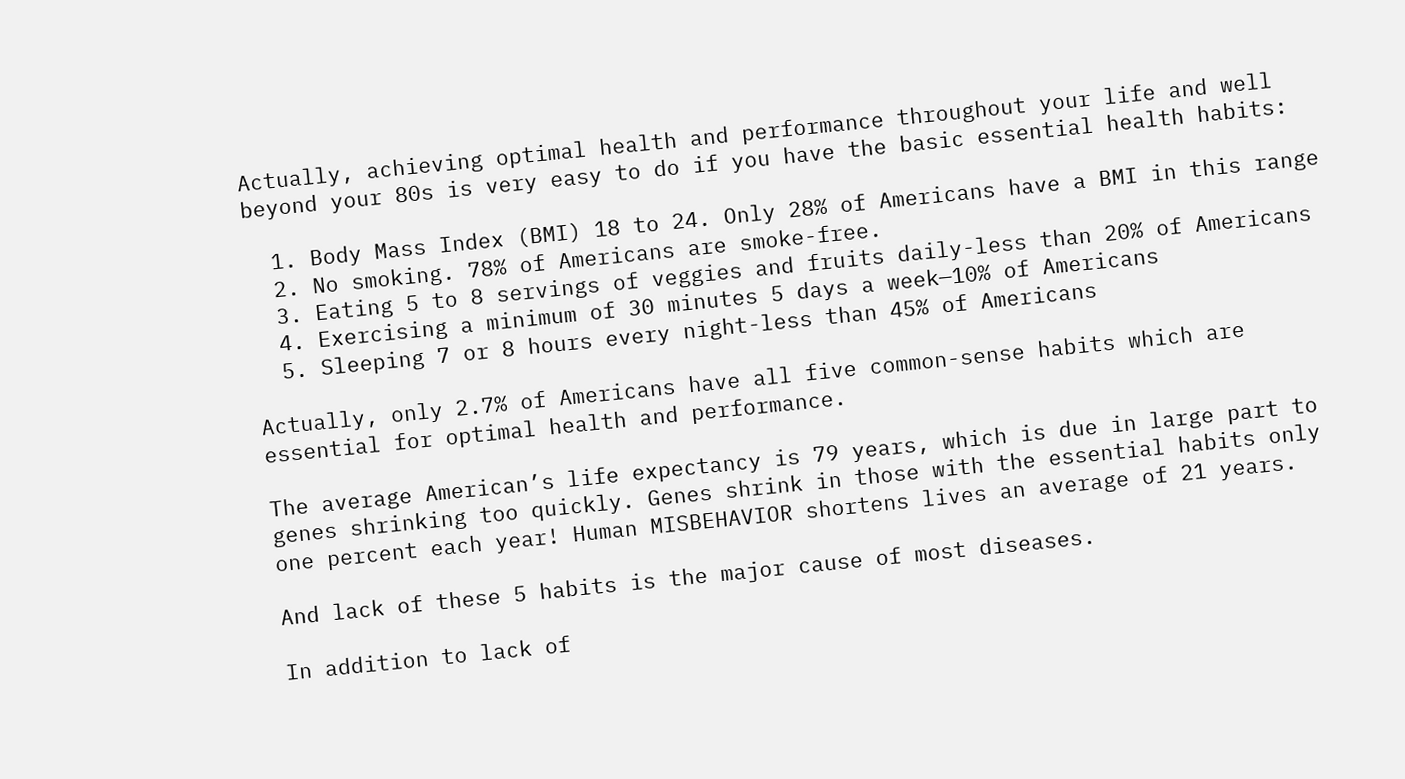Actually, achieving optimal health and performance throughout your life and well beyond your 80s is very easy to do if you have the basic essential health habits:

  1. Body Mass Index (BMI) 18 to 24. Only 28% of Americans have a BMI in this range
  2. No smoking. 78% of Americans are smoke-free.
  3. Eating 5 to 8 servings of veggies and fruits daily-less than 20% of Americans
  4. Exercising a minimum of 30 minutes 5 days a week—10% of Americans
  5. Sleeping 7 or 8 hours every night-less than 45% of Americans

Actually, only 2.7% of Americans have all five common-sense habits which are essential for optimal health and performance.

The average American’s life expectancy is 79 years, which is due in large part to genes shrinking too quickly. Genes shrink in those with the essential habits only one percent each year! Human MISBEHAVIOR shortens lives an average of 21 years.

And lack of these 5 habits is the major cause of most diseases.

In addition to lack of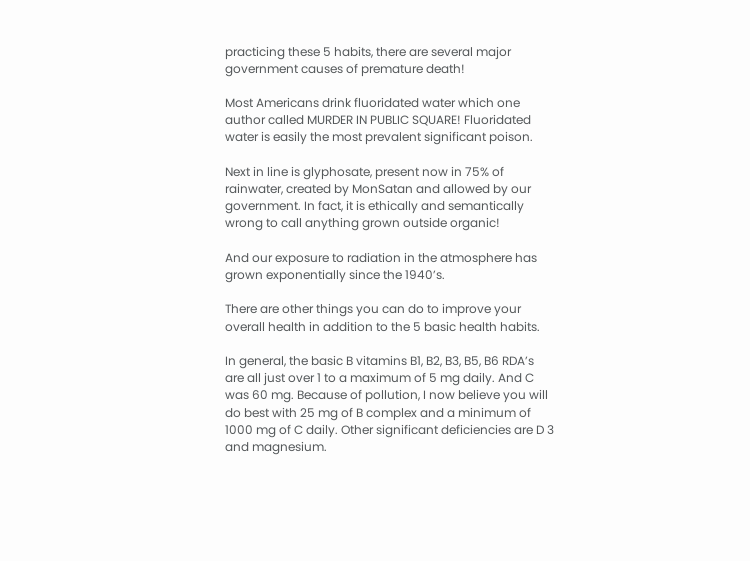practicing these 5 habits, there are several major government causes of premature death!

Most Americans drink fluoridated water which one author called MURDER IN PUBLIC SQUARE! Fluoridated water is easily the most prevalent significant poison.

Next in line is glyphosate, present now in 75% of rainwater, created by MonSatan and allowed by our government. In fact, it is ethically and semantically wrong to call anything grown outside organic!

And our exposure to radiation in the atmosphere has grown exponentially since the 1940’s.

There are other things you can do to improve your overall health in addition to the 5 basic health habits.

In general, the basic B vitamins B1, B2, B3, B5, B6 RDA’s are all just over 1 to a maximum of 5 mg daily. And C was 60 mg. Because of pollution, I now believe you will do best with 25 mg of B complex and a minimum of 1000 mg of C daily. Other significant deficiencies are D 3 and magnesium.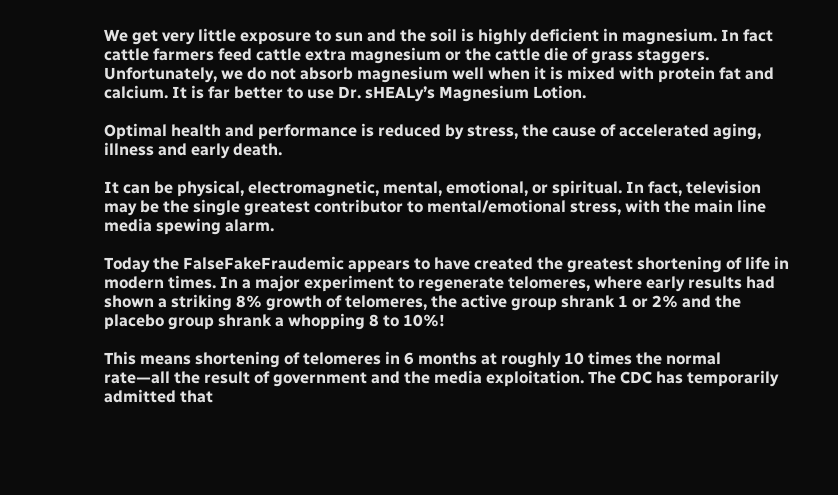We get very little exposure to sun and the soil is highly deficient in magnesium. In fact cattle farmers feed cattle extra magnesium or the cattle die of grass staggers. Unfortunately, we do not absorb magnesium well when it is mixed with protein fat and calcium. It is far better to use Dr. sHEALy’s Magnesium Lotion.

Optimal health and performance is reduced by stress, the cause of accelerated aging, illness and early death.

It can be physical, electromagnetic, mental, emotional, or spiritual. In fact, television may be the single greatest contributor to mental/emotional stress, with the main line media spewing alarm.

Today the FalseFakeFraudemic appears to have created the greatest shortening of life in modern times. In a major experiment to regenerate telomeres, where early results had shown a striking 8% growth of telomeres, the active group shrank 1 or 2% and the placebo group shrank a whopping 8 to 10%!

This means shortening of telomeres in 6 months at roughly 10 times the normal rate—all the result of government and the media exploitation. The CDC has temporarily admitted that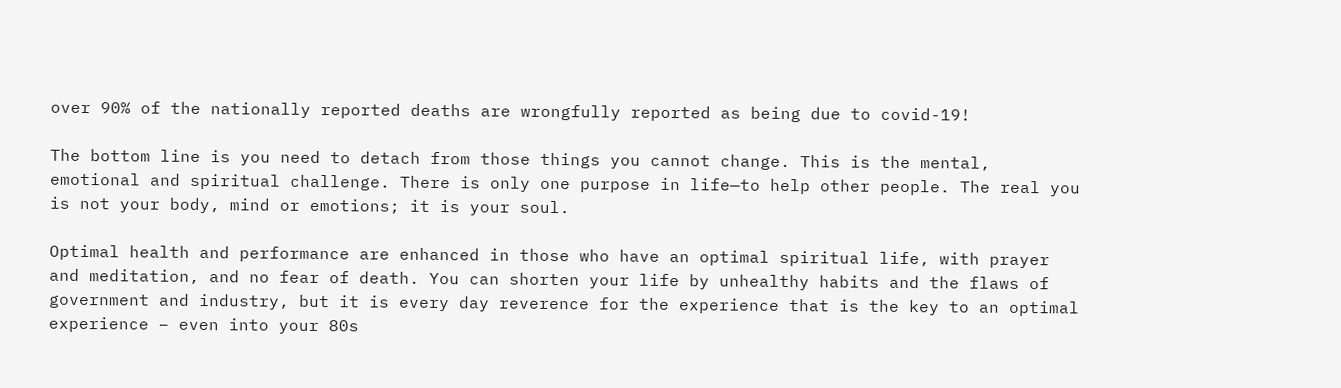over 90% of the nationally reported deaths are wrongfully reported as being due to covid-19!

The bottom line is you need to detach from those things you cannot change. This is the mental, emotional and spiritual challenge. There is only one purpose in life—to help other people. The real you is not your body, mind or emotions; it is your soul.

Optimal health and performance are enhanced in those who have an optimal spiritual life, with prayer and meditation, and no fear of death. You can shorten your life by unhealthy habits and the flaws of government and industry, but it is every day reverence for the experience that is the key to an optimal experience – even into your 80s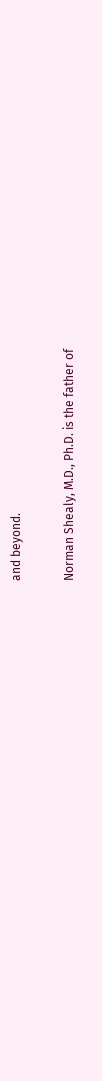and beyond.

Norman Shealy, M.D., Ph.D. is the father of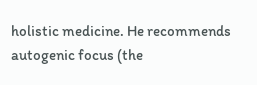holistic medicine. He recommends autogenic focus (the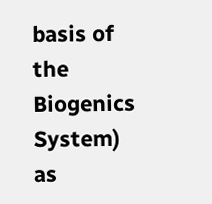basis of the Biogenics System) as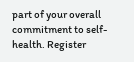part of your overall commitment to self-health. Register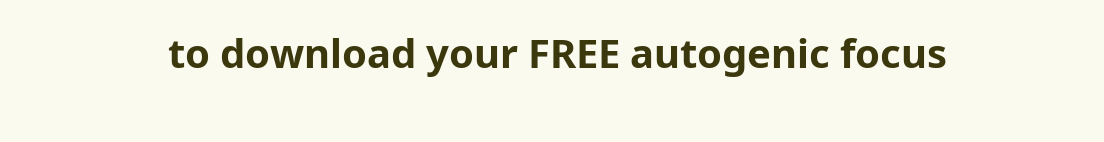to download your FREE autogenic focus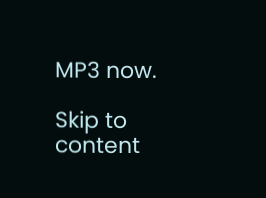MP3 now.

Skip to content